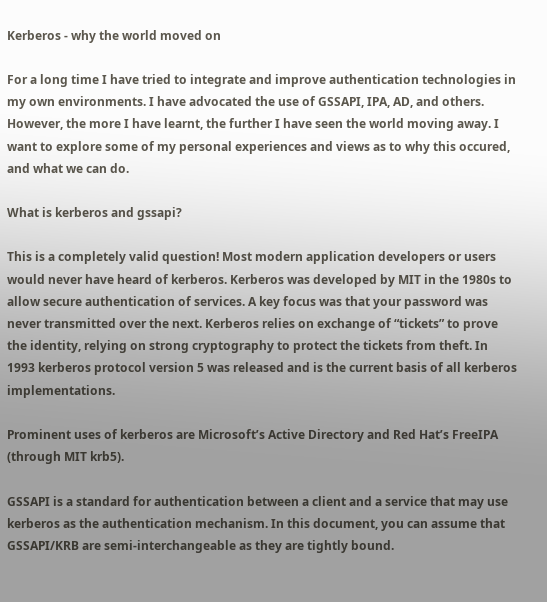Kerberos - why the world moved on

For a long time I have tried to integrate and improve authentication technologies in my own environments. I have advocated the use of GSSAPI, IPA, AD, and others. However, the more I have learnt, the further I have seen the world moving away. I want to explore some of my personal experiences and views as to why this occured, and what we can do.

What is kerberos and gssapi?

This is a completely valid question! Most modern application developers or users would never have heard of kerberos. Kerberos was developed by MIT in the 1980s to allow secure authentication of services. A key focus was that your password was never transmitted over the next. Kerberos relies on exchange of “tickets” to prove the identity, relying on strong cryptography to protect the tickets from theft. In 1993 kerberos protocol version 5 was released and is the current basis of all kerberos implementations.

Prominent uses of kerberos are Microsoft’s Active Directory and Red Hat’s FreeIPA (through MIT krb5).

GSSAPI is a standard for authentication between a client and a service that may use kerberos as the authentication mechanism. In this document, you can assume that GSSAPI/KRB are semi-interchangeable as they are tightly bound.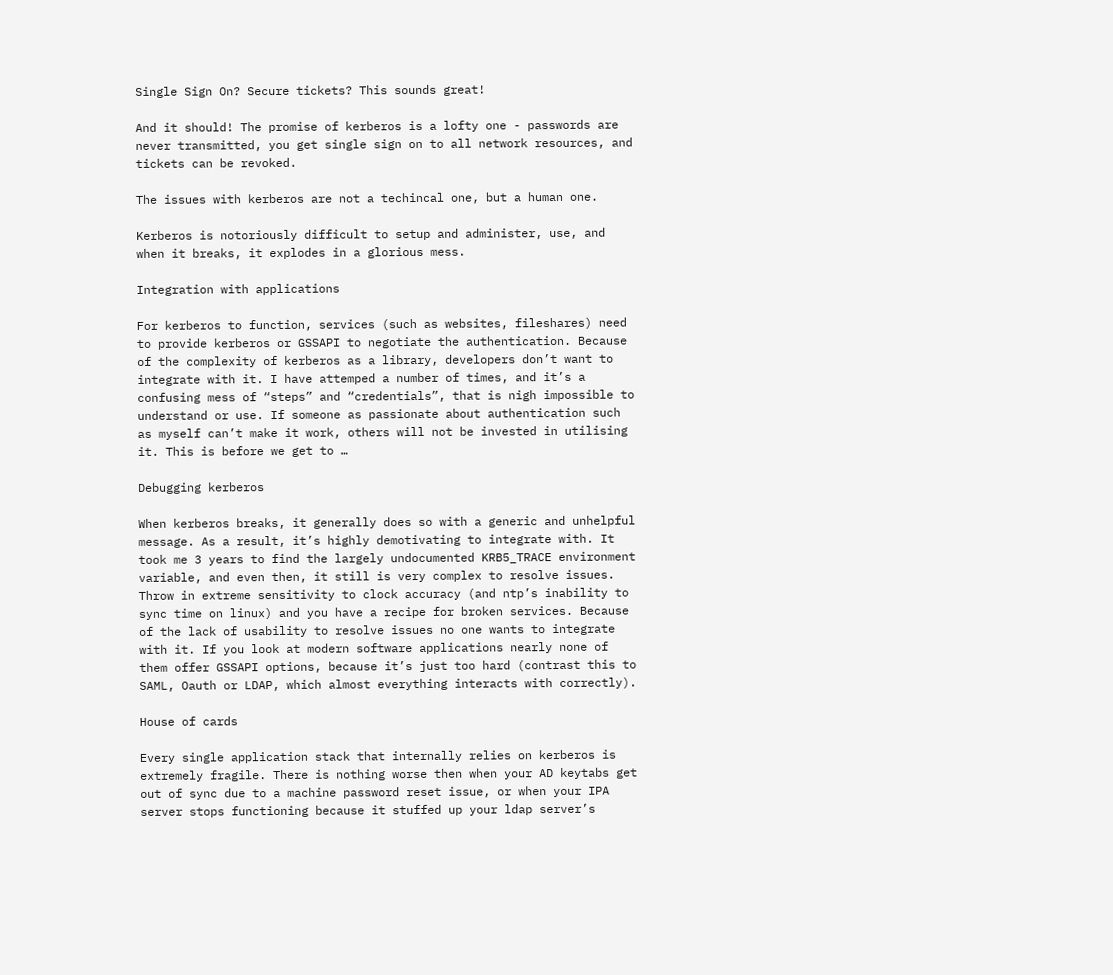Single Sign On? Secure tickets? This sounds great!

And it should! The promise of kerberos is a lofty one - passwords are never transmitted, you get single sign on to all network resources, and tickets can be revoked.

The issues with kerberos are not a techincal one, but a human one.

Kerberos is notoriously difficult to setup and administer, use, and when it breaks, it explodes in a glorious mess.

Integration with applications

For kerberos to function, services (such as websites, fileshares) need to provide kerberos or GSSAPI to negotiate the authentication. Because of the complexity of kerberos as a library, developers don’t want to integrate with it. I have attemped a number of times, and it’s a confusing mess of “steps” and “credentials”, that is nigh impossible to understand or use. If someone as passionate about authentication such as myself can’t make it work, others will not be invested in utilising it. This is before we get to …

Debugging kerberos

When kerberos breaks, it generally does so with a generic and unhelpful message. As a result, it’s highly demotivating to integrate with. It took me 3 years to find the largely undocumented KRB5_TRACE environment variable, and even then, it still is very complex to resolve issues. Throw in extreme sensitivity to clock accuracy (and ntp’s inability to sync time on linux) and you have a recipe for broken services. Because of the lack of usability to resolve issues no one wants to integrate with it. If you look at modern software applications nearly none of them offer GSSAPI options, because it’s just too hard (contrast this to SAML, Oauth or LDAP, which almost everything interacts with correctly).

House of cards

Every single application stack that internally relies on kerberos is extremely fragile. There is nothing worse then when your AD keytabs get out of sync due to a machine password reset issue, or when your IPA server stops functioning because it stuffed up your ldap server’s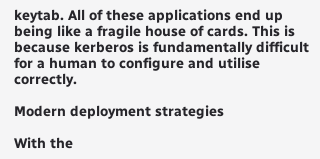keytab. All of these applications end up being like a fragile house of cards. This is because kerberos is fundamentally difficult for a human to configure and utilise correctly.

Modern deployment strategies

With the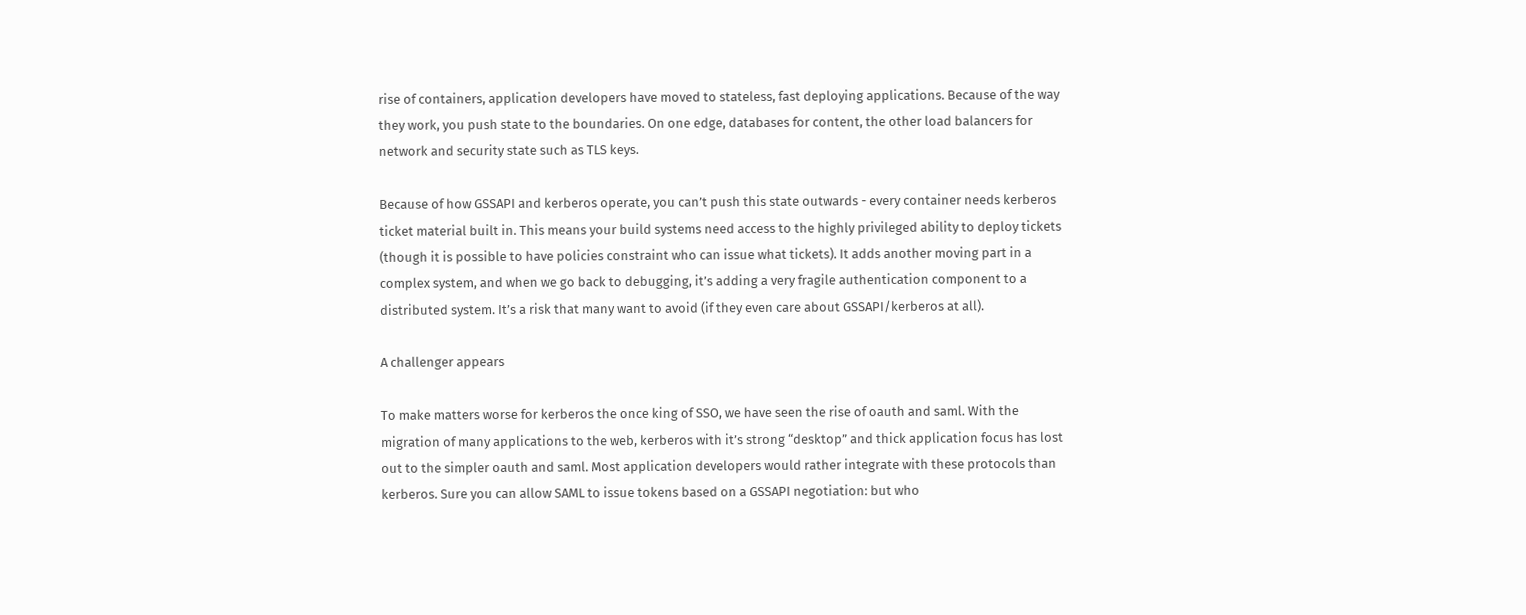rise of containers, application developers have moved to stateless, fast deploying applications. Because of the way they work, you push state to the boundaries. On one edge, databases for content, the other load balancers for network and security state such as TLS keys.

Because of how GSSAPI and kerberos operate, you can’t push this state outwards - every container needs kerberos ticket material built in. This means your build systems need access to the highly privileged ability to deploy tickets (though it is possible to have policies constraint who can issue what tickets). It adds another moving part in a complex system, and when we go back to debugging, it’s adding a very fragile authentication component to a distributed system. It’s a risk that many want to avoid (if they even care about GSSAPI/kerberos at all).

A challenger appears

To make matters worse for kerberos the once king of SSO, we have seen the rise of oauth and saml. With the migration of many applications to the web, kerberos with it’s strong “desktop” and thick application focus has lost out to the simpler oauth and saml. Most application developers would rather integrate with these protocols than kerberos. Sure you can allow SAML to issue tokens based on a GSSAPI negotiation: but who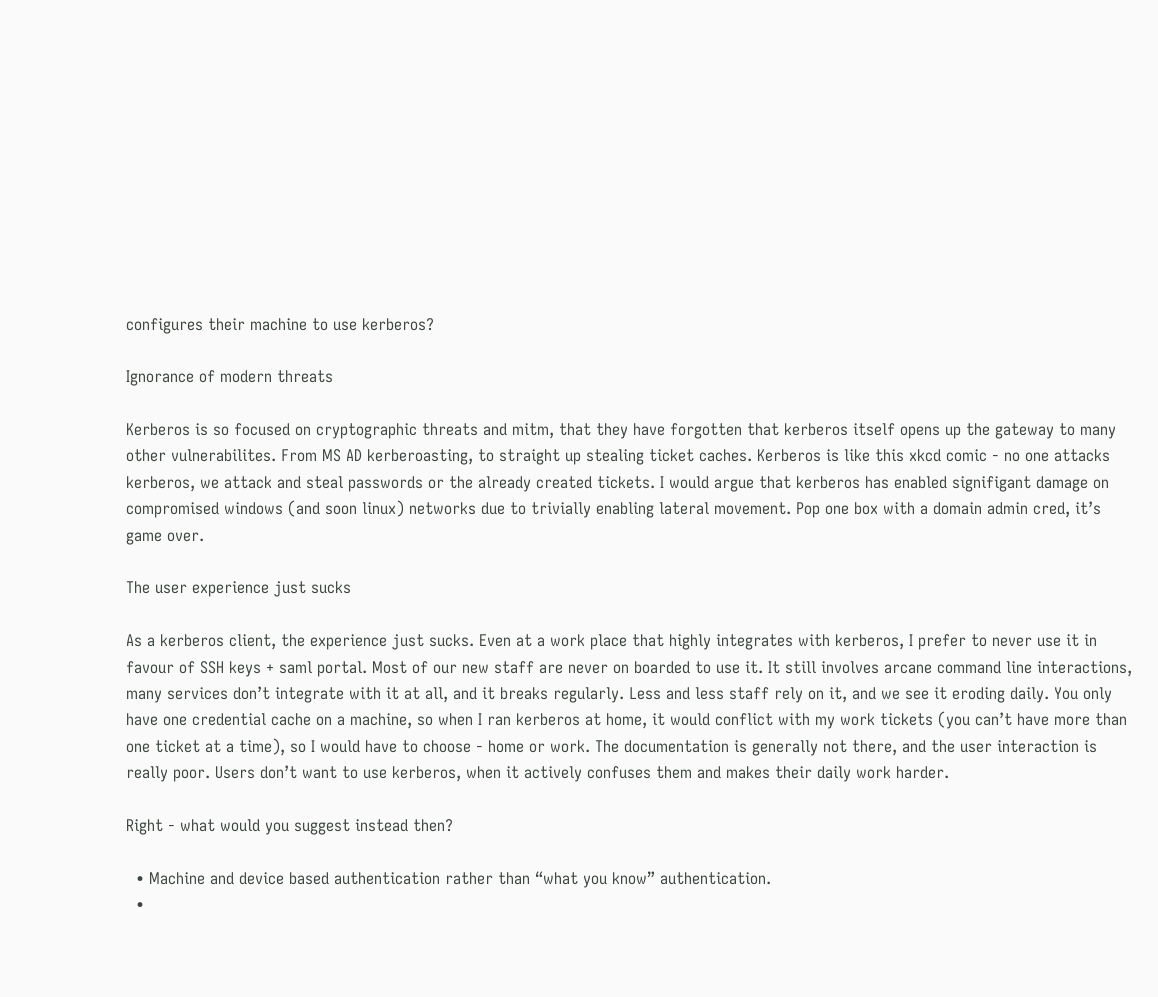configures their machine to use kerberos?

Ignorance of modern threats

Kerberos is so focused on cryptographic threats and mitm, that they have forgotten that kerberos itself opens up the gateway to many other vulnerabilites. From MS AD kerberoasting, to straight up stealing ticket caches. Kerberos is like this xkcd comic - no one attacks kerberos, we attack and steal passwords or the already created tickets. I would argue that kerberos has enabled signifigant damage on compromised windows (and soon linux) networks due to trivially enabling lateral movement. Pop one box with a domain admin cred, it’s game over.

The user experience just sucks

As a kerberos client, the experience just sucks. Even at a work place that highly integrates with kerberos, I prefer to never use it in favour of SSH keys + saml portal. Most of our new staff are never on boarded to use it. It still involves arcane command line interactions, many services don’t integrate with it at all, and it breaks regularly. Less and less staff rely on it, and we see it eroding daily. You only have one credential cache on a machine, so when I ran kerberos at home, it would conflict with my work tickets (you can’t have more than one ticket at a time), so I would have to choose - home or work. The documentation is generally not there, and the user interaction is really poor. Users don’t want to use kerberos, when it actively confuses them and makes their daily work harder.

Right - what would you suggest instead then?

  • Machine and device based authentication rather than “what you know” authentication.
  •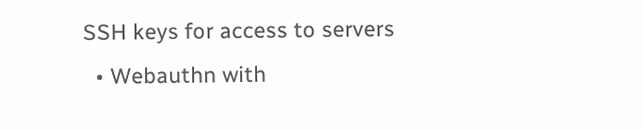SSH keys for access to servers
  • Webauthn with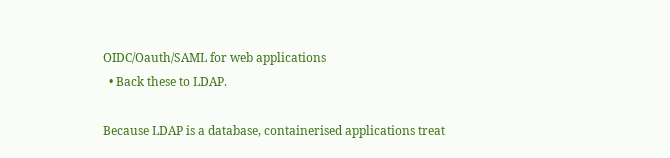OIDC/Oauth/SAML for web applications
  • Back these to LDAP.

Because LDAP is a database, containerised applications treat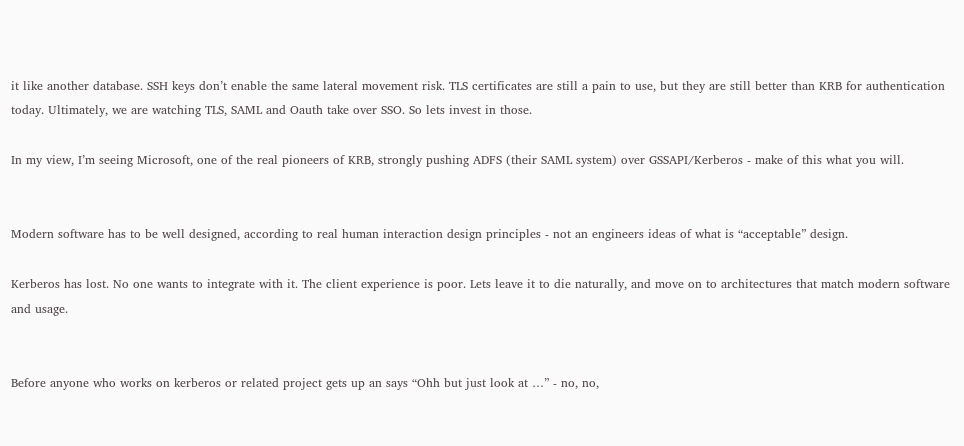it like another database. SSH keys don’t enable the same lateral movement risk. TLS certificates are still a pain to use, but they are still better than KRB for authentication today. Ultimately, we are watching TLS, SAML and Oauth take over SSO. So lets invest in those.

In my view, I’m seeing Microsoft, one of the real pioneers of KRB, strongly pushing ADFS (their SAML system) over GSSAPI/Kerberos - make of this what you will.


Modern software has to be well designed, according to real human interaction design principles - not an engineers ideas of what is “acceptable” design.

Kerberos has lost. No one wants to integrate with it. The client experience is poor. Lets leave it to die naturally, and move on to architectures that match modern software and usage.


Before anyone who works on kerberos or related project gets up an says “Ohh but just look at …” - no, no,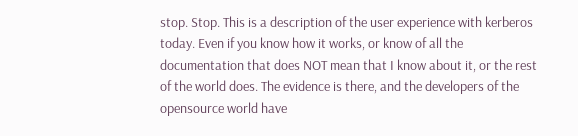stop. Stop. This is a description of the user experience with kerberos today. Even if you know how it works, or know of all the documentation that does NOT mean that I know about it, or the rest of the world does. The evidence is there, and the developers of the opensource world have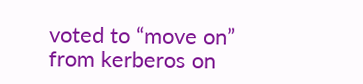voted to “move on” from kerberos on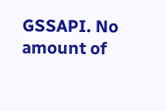GSSAPI. No amount of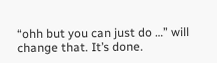“ohh but you can just do …” will change that. It’s done.